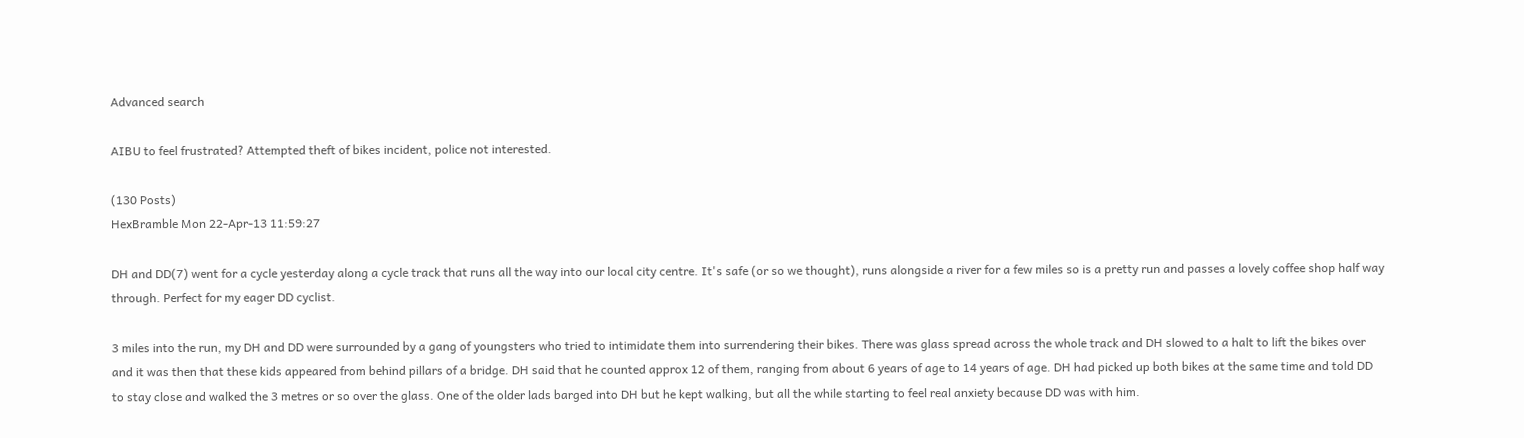Advanced search

AIBU to feel frustrated? Attempted theft of bikes incident, police not interested.

(130 Posts)
HexBramble Mon 22-Apr-13 11:59:27

DH and DD(7) went for a cycle yesterday along a cycle track that runs all the way into our local city centre. It's safe (or so we thought), runs alongside a river for a few miles so is a pretty run and passes a lovely coffee shop half way through. Perfect for my eager DD cyclist.

3 miles into the run, my DH and DD were surrounded by a gang of youngsters who tried to intimidate them into surrendering their bikes. There was glass spread across the whole track and DH slowed to a halt to lift the bikes over and it was then that these kids appeared from behind pillars of a bridge. DH said that he counted approx 12 of them, ranging from about 6 years of age to 14 years of age. DH had picked up both bikes at the same time and told DD to stay close and walked the 3 metres or so over the glass. One of the older lads barged into DH but he kept walking, but all the while starting to feel real anxiety because DD was with him.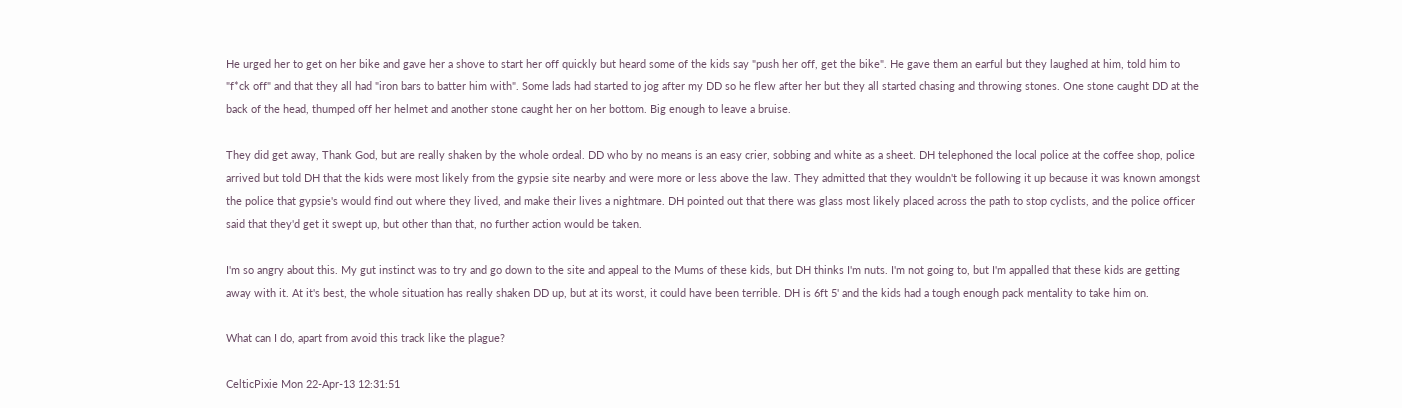He urged her to get on her bike and gave her a shove to start her off quickly but heard some of the kids say "push her off, get the bike". He gave them an earful but they laughed at him, told him to "f*ck off" and that they all had "iron bars to batter him with". Some lads had started to jog after my DD so he flew after her but they all started chasing and throwing stones. One stone caught DD at the back of the head, thumped off her helmet and another stone caught her on her bottom. Big enough to leave a bruise.

They did get away, Thank God, but are really shaken by the whole ordeal. DD who by no means is an easy crier, sobbing and white as a sheet. DH telephoned the local police at the coffee shop, police arrived but told DH that the kids were most likely from the gypsie site nearby and were more or less above the law. They admitted that they wouldn't be following it up because it was known amongst the police that gypsie's would find out where they lived, and make their lives a nightmare. DH pointed out that there was glass most likely placed across the path to stop cyclists, and the police officer said that they'd get it swept up, but other than that, no further action would be taken.

I'm so angry about this. My gut instinct was to try and go down to the site and appeal to the Mums of these kids, but DH thinks I'm nuts. I'm not going to, but I'm appalled that these kids are getting away with it. At it's best, the whole situation has really shaken DD up, but at its worst, it could have been terrible. DH is 6ft 5' and the kids had a tough enough pack mentality to take him on.

What can I do, apart from avoid this track like the plague?

CelticPixie Mon 22-Apr-13 12:31:51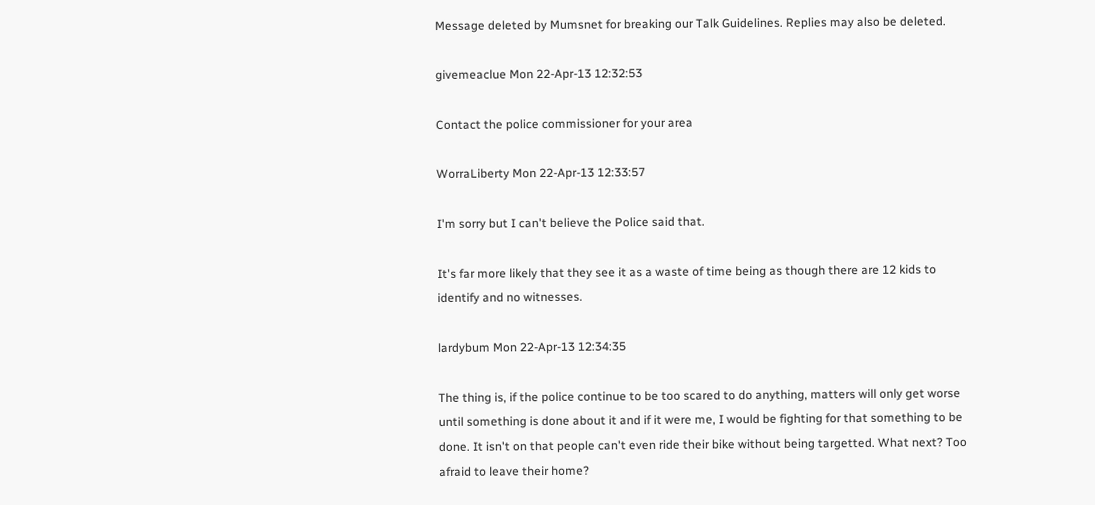Message deleted by Mumsnet for breaking our Talk Guidelines. Replies may also be deleted.

givemeaclue Mon 22-Apr-13 12:32:53

Contact the police commissioner for your area

WorraLiberty Mon 22-Apr-13 12:33:57

I'm sorry but I can't believe the Police said that.

It's far more likely that they see it as a waste of time being as though there are 12 kids to identify and no witnesses.

lardybum Mon 22-Apr-13 12:34:35

The thing is, if the police continue to be too scared to do anything, matters will only get worse until something is done about it and if it were me, I would be fighting for that something to be done. It isn't on that people can't even ride their bike without being targetted. What next? Too afraid to leave their home?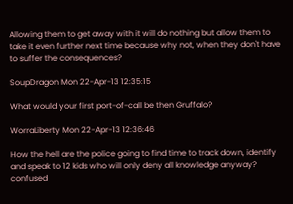Allowing them to get away with it will do nothing but allow them to take it even further next time because why not, when they don't have to suffer the consequences?

SoupDragon Mon 22-Apr-13 12:35:15

What would your first port-of-call be then Gruffalo?

WorraLiberty Mon 22-Apr-13 12:36:46

How the hell are the police going to find time to track down, identify and speak to 12 kids who will only deny all knowledge anyway? confused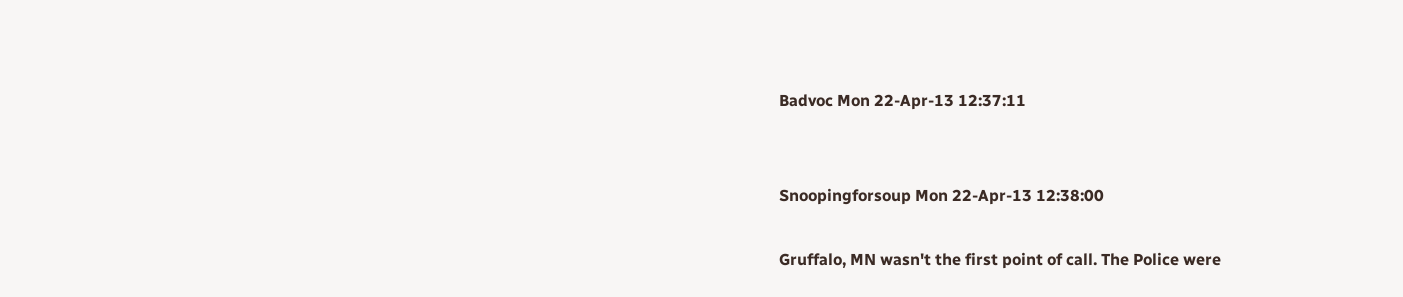Badvoc Mon 22-Apr-13 12:37:11


Snoopingforsoup Mon 22-Apr-13 12:38:00

Gruffalo, MN wasn't the first point of call. The Police were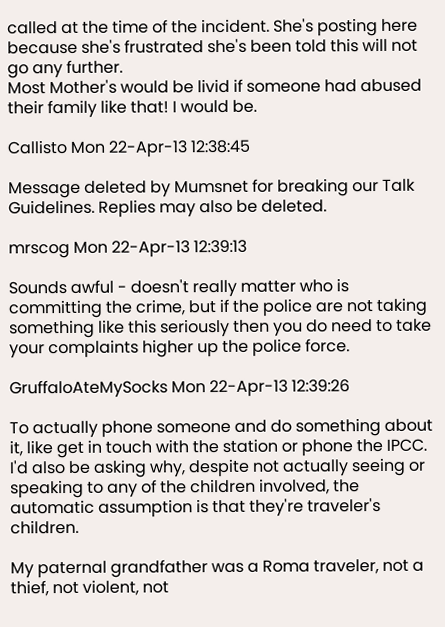called at the time of the incident. She's posting here because she's frustrated she's been told this will not go any further.
Most Mother's would be livid if someone had abused their family like that! I would be.

Callisto Mon 22-Apr-13 12:38:45

Message deleted by Mumsnet for breaking our Talk Guidelines. Replies may also be deleted.

mrscog Mon 22-Apr-13 12:39:13

Sounds awful - doesn't really matter who is committing the crime, but if the police are not taking something like this seriously then you do need to take your complaints higher up the police force.

GruffaloAteMySocks Mon 22-Apr-13 12:39:26

To actually phone someone and do something about it, like get in touch with the station or phone the IPCC. I'd also be asking why, despite not actually seeing or speaking to any of the children involved, the automatic assumption is that they're traveler's children.

My paternal grandfather was a Roma traveler, not a thief, not violent, not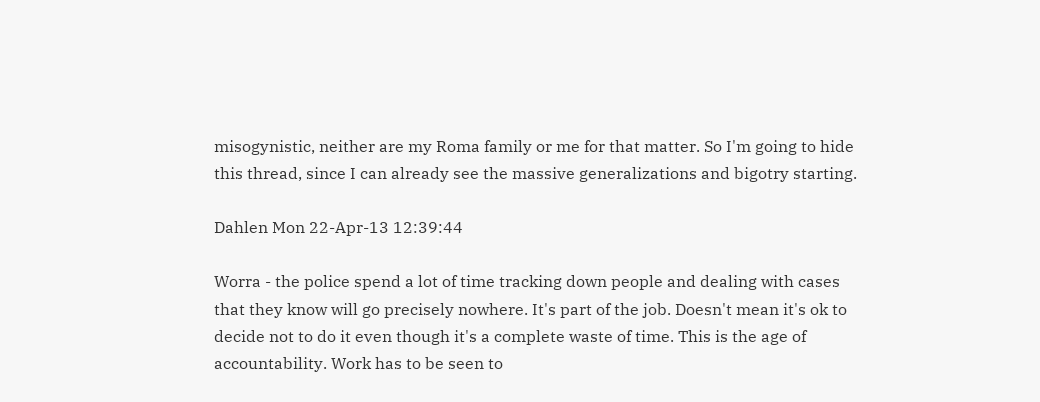misogynistic, neither are my Roma family or me for that matter. So I'm going to hide this thread, since I can already see the massive generalizations and bigotry starting.

Dahlen Mon 22-Apr-13 12:39:44

Worra - the police spend a lot of time tracking down people and dealing with cases that they know will go precisely nowhere. It's part of the job. Doesn't mean it's ok to decide not to do it even though it's a complete waste of time. This is the age of accountability. Work has to be seen to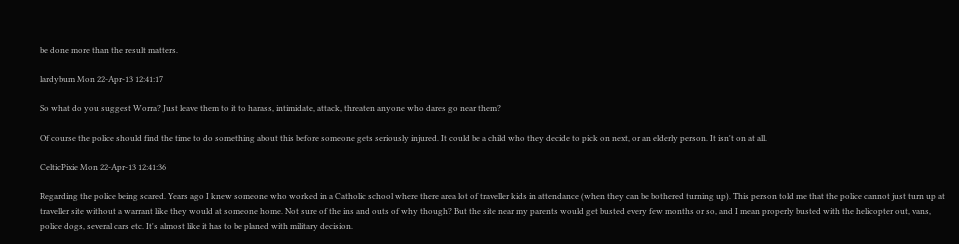be done more than the result matters.

lardybum Mon 22-Apr-13 12:41:17

So what do you suggest Worra? Just leave them to it to harass, intimidate, attack, threaten anyone who dares go near them?

Of course the police should find the time to do something about this before someone gets seriously injured. It could be a child who they decide to pick on next, or an elderly person. It isn't on at all.

CelticPixie Mon 22-Apr-13 12:41:36

Regarding the police being scared. Years ago I knew someone who worked in a Catholic school where there area lot of traveller kids in attendance (when they can be bothered turning up). This person told me that the police cannot just turn up at traveller site without a warrant like they would at someone home. Not sure of the ins and outs of why though? But the site near my parents would get busted every few months or so, and I mean properly busted with the helicopter out, vans, police dogs, several cars etc. It's almost like it has to be planed with military decision.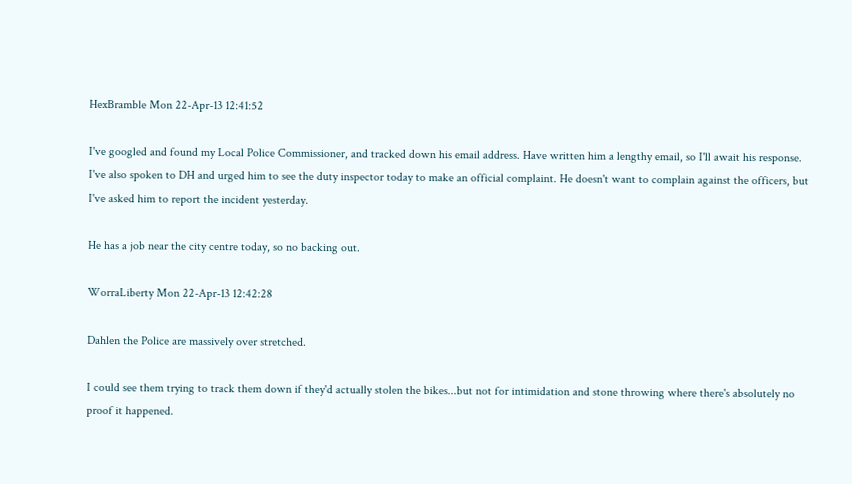HexBramble Mon 22-Apr-13 12:41:52

I've googled and found my Local Police Commissioner, and tracked down his email address. Have written him a lengthy email, so I'll await his response. I've also spoken to DH and urged him to see the duty inspector today to make an official complaint. He doesn't want to complain against the officers, but I've asked him to report the incident yesterday.

He has a job near the city centre today, so no backing out.

WorraLiberty Mon 22-Apr-13 12:42:28

Dahlen the Police are massively over stretched.

I could see them trying to track them down if they'd actually stolen the bikes...but not for intimidation and stone throwing where there's absolutely no proof it happened.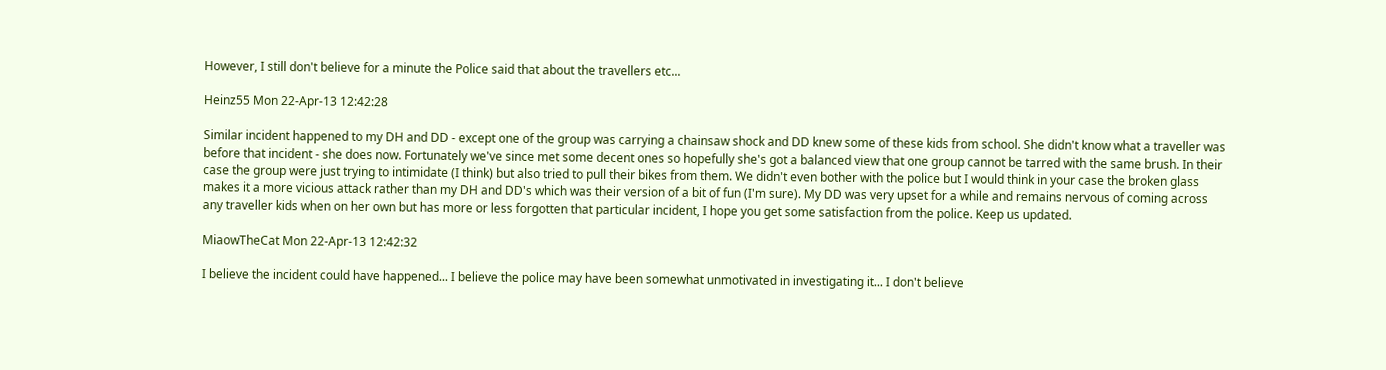However, I still don't believe for a minute the Police said that about the travellers etc...

Heinz55 Mon 22-Apr-13 12:42:28

Similar incident happened to my DH and DD - except one of the group was carrying a chainsaw shock and DD knew some of these kids from school. She didn't know what a traveller was before that incident - she does now. Fortunately we've since met some decent ones so hopefully she's got a balanced view that one group cannot be tarred with the same brush. In their case the group were just trying to intimidate (I think) but also tried to pull their bikes from them. We didn't even bother with the police but I would think in your case the broken glass makes it a more vicious attack rather than my DH and DD's which was their version of a bit of fun (I'm sure). My DD was very upset for a while and remains nervous of coming across any traveller kids when on her own but has more or less forgotten that particular incident, I hope you get some satisfaction from the police. Keep us updated.

MiaowTheCat Mon 22-Apr-13 12:42:32

I believe the incident could have happened... I believe the police may have been somewhat unmotivated in investigating it... I don't believe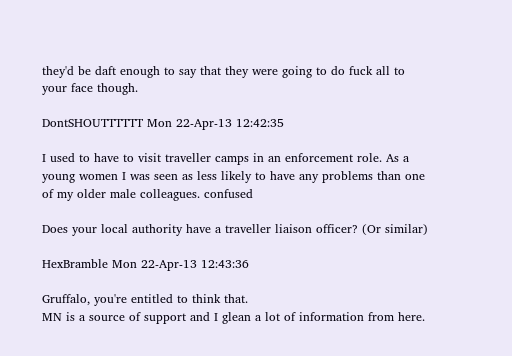they'd be daft enough to say that they were going to do fuck all to your face though.

DontSHOUTTTTTT Mon 22-Apr-13 12:42:35

I used to have to visit traveller camps in an enforcement role. As a young women I was seen as less likely to have any problems than one of my older male colleagues. confused

Does your local authority have a traveller liaison officer? (Or similar)

HexBramble Mon 22-Apr-13 12:43:36

Gruffalo, you're entitled to think that.
MN is a source of support and I glean a lot of information from here.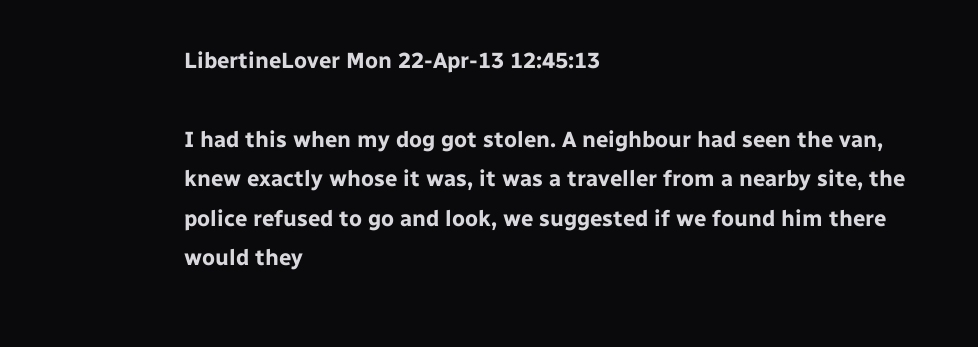LibertineLover Mon 22-Apr-13 12:45:13

I had this when my dog got stolen. A neighbour had seen the van, knew exactly whose it was, it was a traveller from a nearby site, the police refused to go and look, we suggested if we found him there would they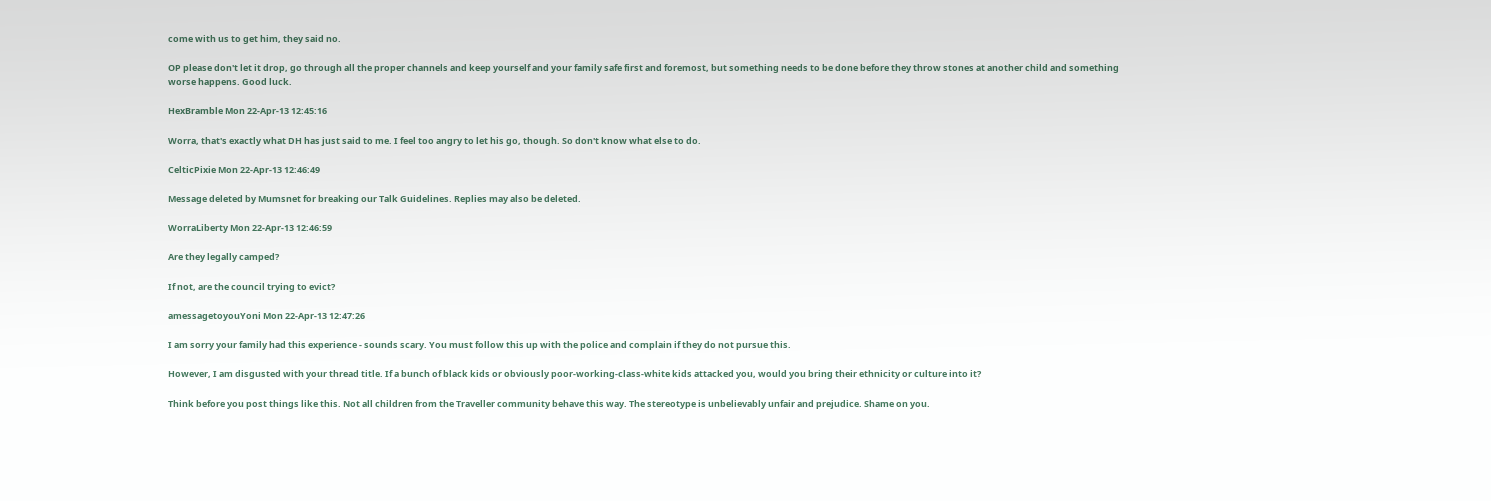come with us to get him, they said no.

OP please don't let it drop, go through all the proper channels and keep yourself and your family safe first and foremost, but something needs to be done before they throw stones at another child and something worse happens. Good luck.

HexBramble Mon 22-Apr-13 12:45:16

Worra, that's exactly what DH has just said to me. I feel too angry to let his go, though. So don't know what else to do.

CelticPixie Mon 22-Apr-13 12:46:49

Message deleted by Mumsnet for breaking our Talk Guidelines. Replies may also be deleted.

WorraLiberty Mon 22-Apr-13 12:46:59

Are they legally camped?

If not, are the council trying to evict?

amessagetoyouYoni Mon 22-Apr-13 12:47:26

I am sorry your family had this experience - sounds scary. You must follow this up with the police and complain if they do not pursue this.

However, I am disgusted with your thread title. If a bunch of black kids or obviously poor-working-class-white kids attacked you, would you bring their ethnicity or culture into it?

Think before you post things like this. Not all children from the Traveller community behave this way. The stereotype is unbelievably unfair and prejudice. Shame on you.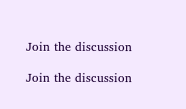Join the discussion

Join the discussion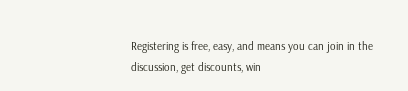Registering is free, easy, and means you can join in the discussion, get discounts, win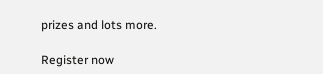prizes and lots more.

Register now